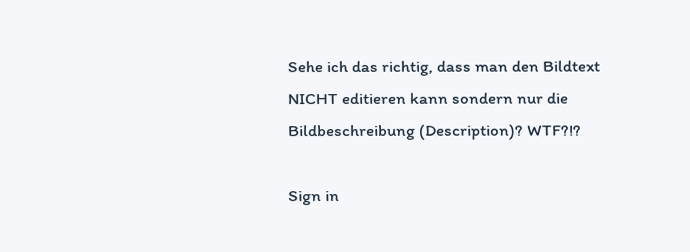Sehe ich das richtig, dass man den Bildtext NICHT editieren kann sondern nur die Bildbeschreibung (Description)? WTF?!?

Sign in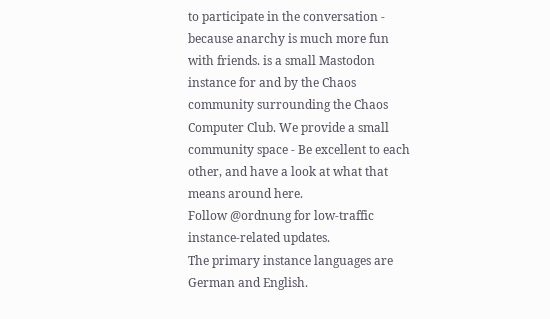to participate in the conversation - because anarchy is much more fun with friends. is a small Mastodon instance for and by the Chaos community surrounding the Chaos Computer Club. We provide a small community space - Be excellent to each other, and have a look at what that means around here.
Follow @ordnung for low-traffic instance-related updates.
The primary instance languages are German and English.